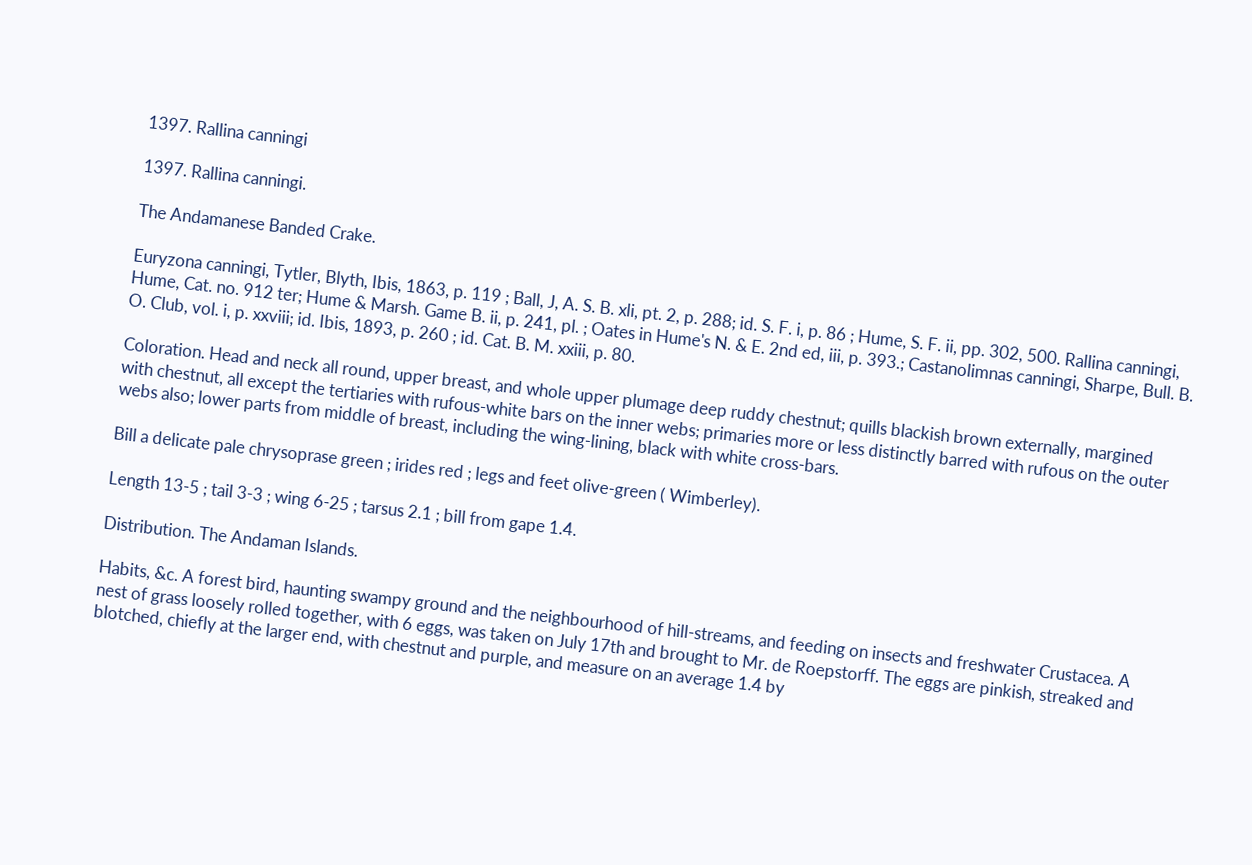1397. Rallina canningi

1397. Rallina canningi.

The Andamanese Banded Crake.

Euryzona canningi, Tytler, Blyth, Ibis, 1863, p. 119 ; Ball, J, A. S. B. xli, pt. 2, p. 288; id. S. F. i, p. 86 ; Hume, S. F. ii, pp. 302, 500. Rallina canningi, Hume, Cat. no. 912 ter; Hume & Marsh. Game B. ii, p. 241, pl. ; Oates in Hume's N. & E. 2nd ed, iii, p. 393.; Castanolimnas canningi, Sharpe, Bull. B. O. Club, vol. i, p. xxviii; id. Ibis, 1893, p. 260 ; id. Cat. B. M. xxiii, p. 80.

Coloration. Head and neck all round, upper breast, and whole upper plumage deep ruddy chestnut; quills blackish brown externally, margined with chestnut, all except the tertiaries with rufous-white bars on the inner webs; primaries more or less distinctly barred with rufous on the outer webs also; lower parts from middle of breast, including the wing-lining, black with white cross-bars.

Bill a delicate pale chrysoprase green ; irides red ; legs and feet olive-green ( Wimberley).

Length 13-5 ; tail 3-3 ; wing 6-25 ; tarsus 2.1 ; bill from gape 1.4.

Distribution. The Andaman Islands.

Habits, &c. A forest bird, haunting swampy ground and the neighbourhood of hill-streams, and feeding on insects and freshwater Crustacea. A nest of grass loosely rolled together, with 6 eggs, was taken on July 17th and brought to Mr. de Roepstorff. The eggs are pinkish, streaked and blotched, chiefly at the larger end, with chestnut and purple, and measure on an average 1.4 by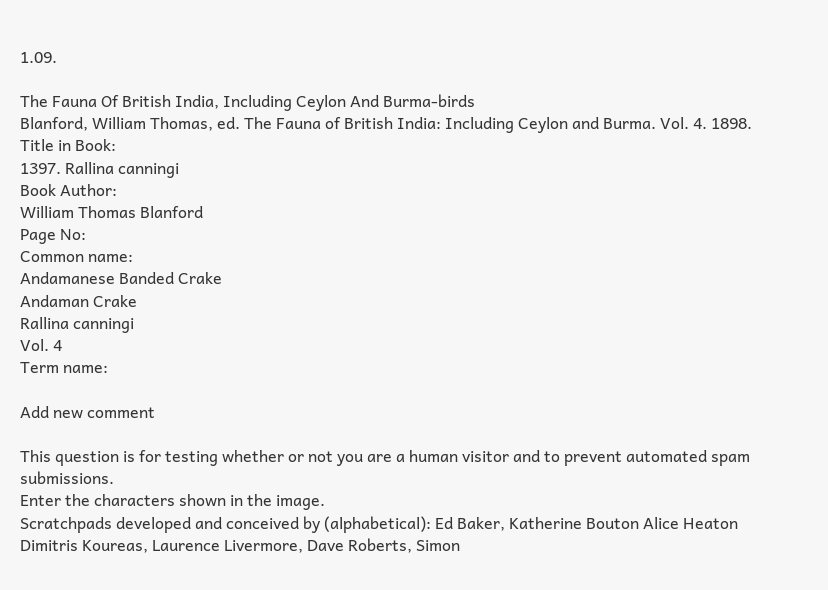1.09.

The Fauna Of British India, Including Ceylon And Burma-birds
Blanford, William Thomas, ed. The Fauna of British India: Including Ceylon and Burma. Vol. 4. 1898.
Title in Book:
1397. Rallina canningi
Book Author:
William Thomas Blanford
Page No:
Common name:
Andamanese Banded Crake
Andaman Crake
Rallina canningi
Vol. 4
Term name:

Add new comment

This question is for testing whether or not you are a human visitor and to prevent automated spam submissions.
Enter the characters shown in the image.
Scratchpads developed and conceived by (alphabetical): Ed Baker, Katherine Bouton Alice Heaton Dimitris Koureas, Laurence Livermore, Dave Roberts, Simon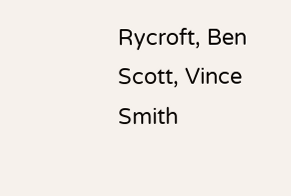Rycroft, Ben Scott, Vince Smith